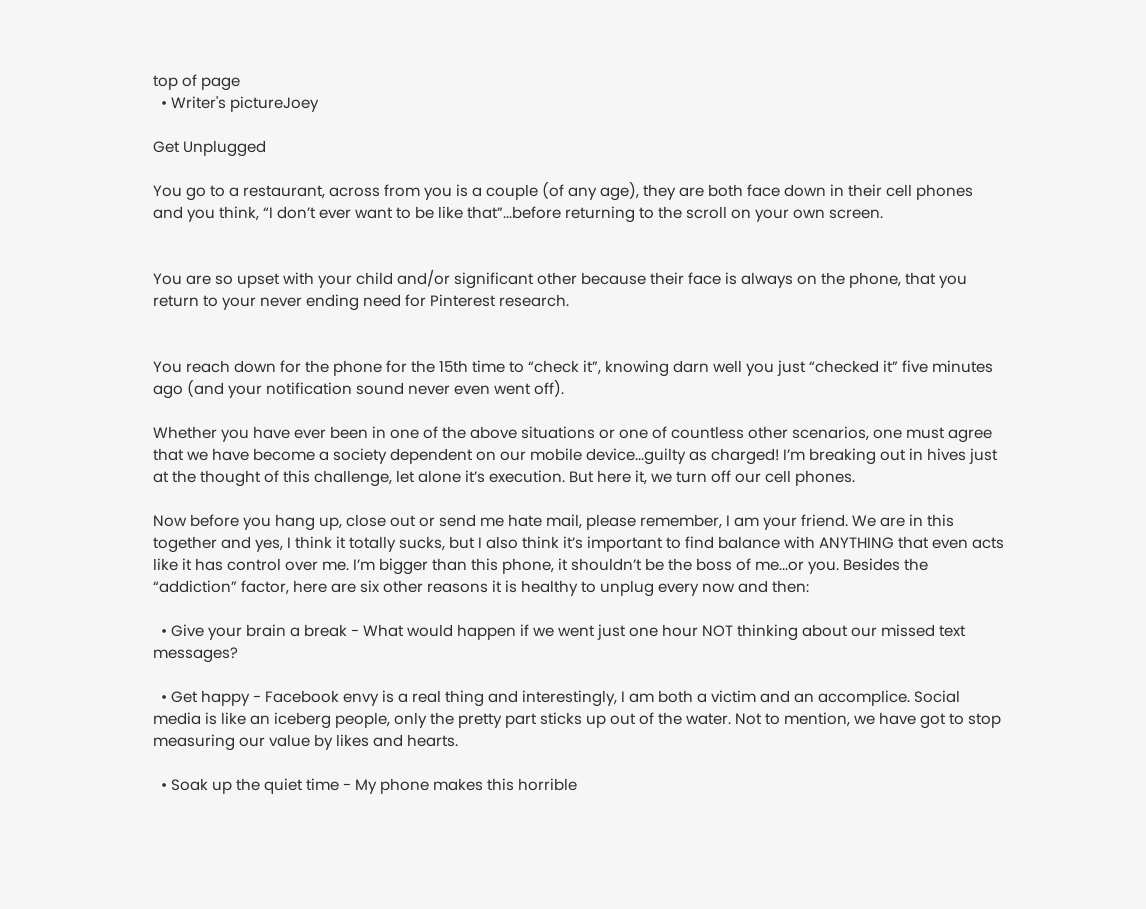top of page
  • Writer's pictureJoey

Get Unplugged

You go to a restaurant, across from you is a couple (of any age), they are both face down in their cell phones and you think, “I don’t ever want to be like that”...before returning to the scroll on your own screen.


You are so upset with your child and/or significant other because their face is always on the phone, that you return to your never ending need for Pinterest research.


You reach down for the phone for the 15th time to “check it”, knowing darn well you just “checked it” five minutes ago (and your notification sound never even went off).

Whether you have ever been in one of the above situations or one of countless other scenarios, one must agree that we have become a society dependent on our mobile device...guilty as charged! I’m breaking out in hives just at the thought of this challenge, let alone it’s execution. But here it, we turn off our cell phones.

Now before you hang up, close out or send me hate mail, please remember, I am your friend. We are in this together and yes, I think it totally sucks, but I also think it’s important to find balance with ANYTHING that even acts like it has control over me. I’m bigger than this phone, it shouldn’t be the boss of me...or you. Besides the “addiction” factor, here are six other reasons it is healthy to unplug every now and then:

  • Give your brain a break - What would happen if we went just one hour NOT thinking about our missed text messages?

  • Get happy - Facebook envy is a real thing and interestingly, I am both a victim and an accomplice. Social media is like an iceberg people, only the pretty part sticks up out of the water. Not to mention, we have got to stop measuring our value by likes and hearts.

  • Soak up the quiet time - My phone makes this horrible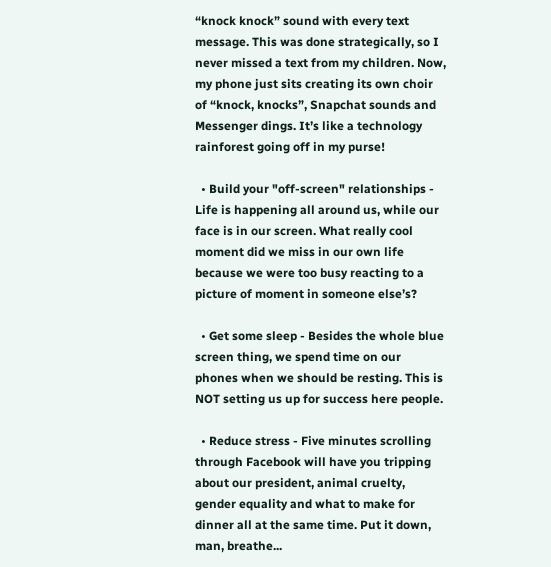“knock knock” sound with every text message. This was done strategically, so I never missed a text from my children. Now, my phone just sits creating its own choir of “knock, knocks”, Snapchat sounds and Messenger dings. It’s like a technology rainforest going off in my purse!

  • Build your "off-screen" relationships - Life is happening all around us, while our face is in our screen. What really cool moment did we miss in our own life because we were too busy reacting to a picture of moment in someone else’s?

  • Get some sleep - Besides the whole blue screen thing, we spend time on our phones when we should be resting. This is NOT setting us up for success here people.

  • Reduce stress - Five minutes scrolling through Facebook will have you tripping about our president, animal cruelty, gender equality and what to make for dinner all at the same time. Put it down, man, breathe...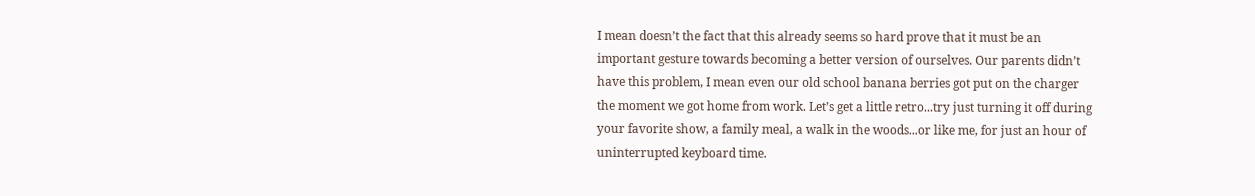I mean doesn’t the fact that this already seems so hard prove that it must be an important gesture towards becoming a better version of ourselves. Our parents didn’t have this problem, I mean even our old school banana berries got put on the charger the moment we got home from work. Let’s get a little retro...try just turning it off during your favorite show, a family meal, a walk in the woods...or like me, for just an hour of uninterrupted keyboard time.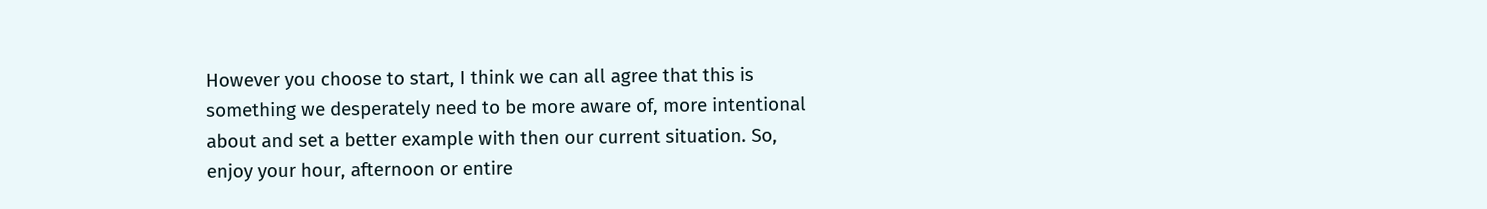However you choose to start, I think we can all agree that this is something we desperately need to be more aware of, more intentional about and set a better example with then our current situation. So, enjoy your hour, afternoon or entire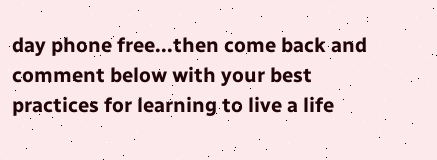day phone free...then come back and comment below with your best practices for learning to live a life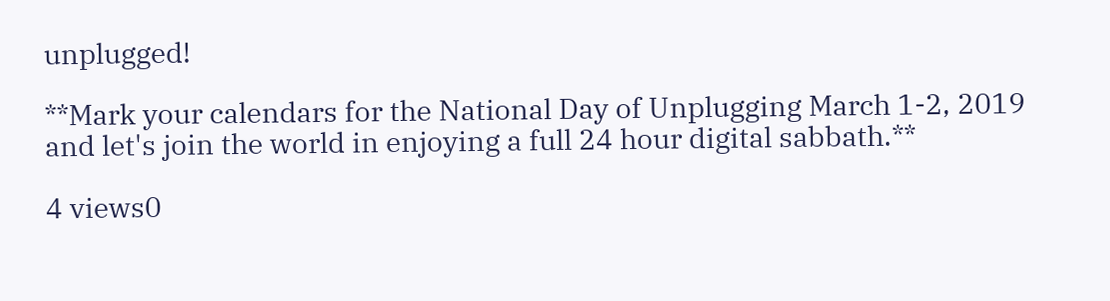unplugged!

**Mark your calendars for the National Day of Unplugging March 1-2, 2019 and let's join the world in enjoying a full 24 hour digital sabbath.**

4 views0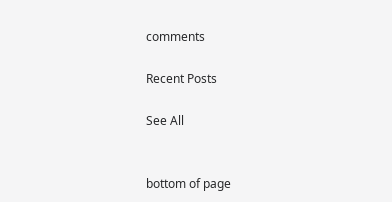comments

Recent Posts

See All


bottom of page